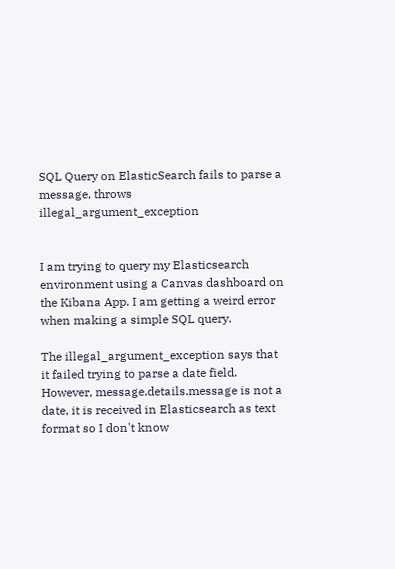SQL Query on ElasticSearch fails to parse a message, throws illegal_argument_exception


I am trying to query my Elasticsearch environment using a Canvas dashboard on the Kibana App. I am getting a weird error when making a simple SQL query.

The illegal_argument_exception says that it failed trying to parse a date field. However, message.details.message is not a date, it is received in Elasticsearch as text format so I don't know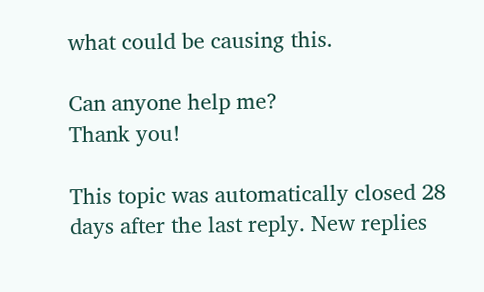what could be causing this.

Can anyone help me?
Thank you!

This topic was automatically closed 28 days after the last reply. New replies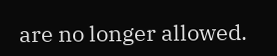are no longer allowed.